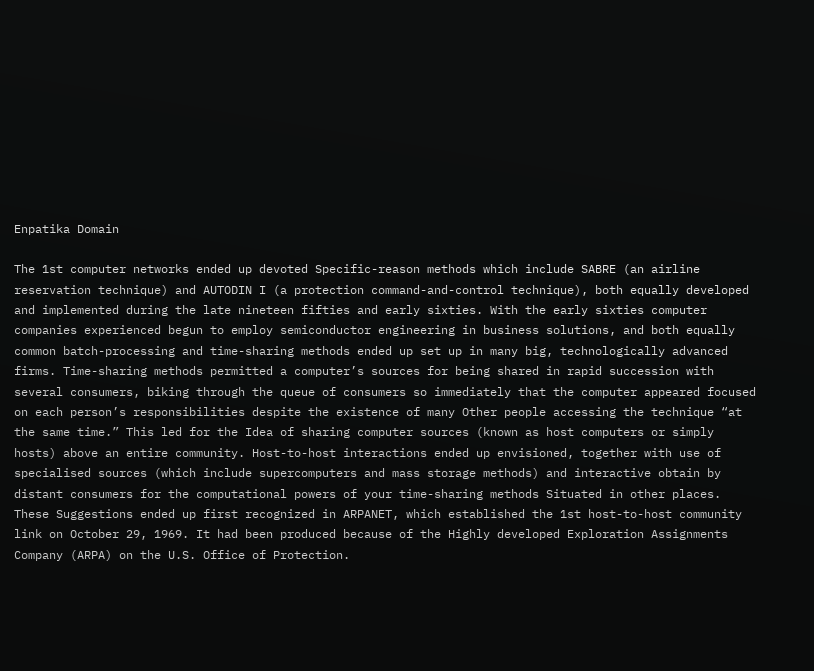Enpatika Domain

The 1st computer networks ended up devoted Specific-reason methods which include SABRE (an airline reservation technique) and AUTODIN I (a protection command-and-control technique), both equally developed and implemented during the late nineteen fifties and early sixties. With the early sixties computer companies experienced begun to employ semiconductor engineering in business solutions, and both equally common batch-processing and time-sharing methods ended up set up in many big, technologically advanced firms. Time-sharing methods permitted a computer’s sources for being shared in rapid succession with several consumers, biking through the queue of consumers so immediately that the computer appeared focused on each person’s responsibilities despite the existence of many Other people accessing the technique “at the same time.” This led for the Idea of sharing computer sources (known as host computers or simply hosts) above an entire community. Host-to-host interactions ended up envisioned, together with use of specialised sources (which include supercomputers and mass storage methods) and interactive obtain by distant consumers for the computational powers of your time-sharing methods Situated in other places. These Suggestions ended up first recognized in ARPANET, which established the 1st host-to-host community link on October 29, 1969. It had been produced because of the Highly developed Exploration Assignments Company (ARPA) on the U.S. Office of Protection.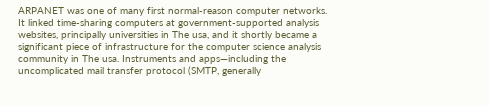ARPANET was one of many first normal-reason computer networks. It linked time-sharing computers at government-supported analysis websites, principally universities in The usa, and it shortly became a significant piece of infrastructure for the computer science analysis community in The usa. Instruments and apps—including the uncomplicated mail transfer protocol (SMTP, generally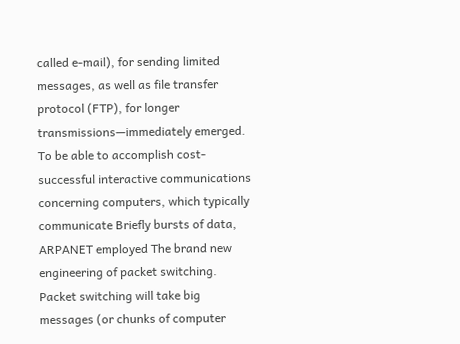called e-mail), for sending limited messages, as well as file transfer protocol (FTP), for longer transmissions—immediately emerged. To be able to accomplish cost-successful interactive communications concerning computers, which typically communicate Briefly bursts of data, ARPANET employed The brand new engineering of packet switching. Packet switching will take big messages (or chunks of computer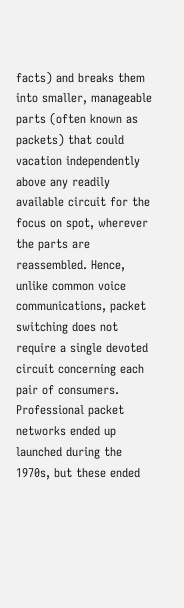facts) and breaks them into smaller, manageable parts (often known as packets) that could vacation independently above any readily available circuit for the focus on spot, wherever the parts are reassembled. Hence, unlike common voice communications, packet switching does not require a single devoted circuit concerning each pair of consumers. Professional packet networks ended up launched during the 1970s, but these ended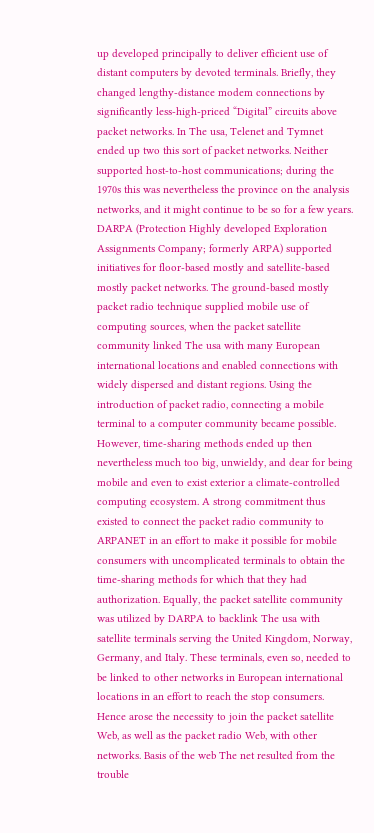up developed principally to deliver efficient use of distant computers by devoted terminals. Briefly, they changed lengthy-distance modem connections by significantly less-high-priced “Digital” circuits above packet networks. In The usa, Telenet and Tymnet ended up two this sort of packet networks. Neither supported host-to-host communications; during the 1970s this was nevertheless the province on the analysis networks, and it might continue to be so for a few years. DARPA (Protection Highly developed Exploration Assignments Company; formerly ARPA) supported initiatives for floor-based mostly and satellite-based mostly packet networks. The ground-based mostly packet radio technique supplied mobile use of computing sources, when the packet satellite community linked The usa with many European international locations and enabled connections with widely dispersed and distant regions. Using the introduction of packet radio, connecting a mobile terminal to a computer community became possible. However, time-sharing methods ended up then nevertheless much too big, unwieldy, and dear for being mobile and even to exist exterior a climate-controlled computing ecosystem. A strong commitment thus existed to connect the packet radio community to ARPANET in an effort to make it possible for mobile consumers with uncomplicated terminals to obtain the time-sharing methods for which that they had authorization. Equally, the packet satellite community was utilized by DARPA to backlink The usa with satellite terminals serving the United Kingdom, Norway, Germany, and Italy. These terminals, even so, needed to be linked to other networks in European international locations in an effort to reach the stop consumers. Hence arose the necessity to join the packet satellite Web, as well as the packet radio Web, with other networks. Basis of the web The net resulted from the trouble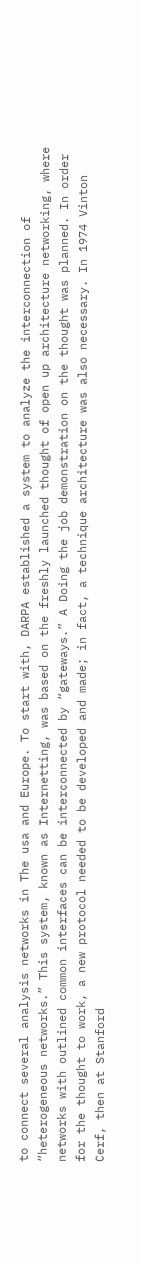to connect several analysis networks in The usa and Europe. To start with, DARPA established a system to analyze the interconnection of “heterogeneous networks.” This system, known as Internetting, was based on the freshly launched thought of open up architecture networking, where networks with outlined common interfaces can be interconnected by “gateways.” A Doing the job demonstration on the thought was planned. In order for the thought to work, a new protocol needed to be developed and made; in fact, a technique architecture was also necessary. In 1974 Vinton Cerf, then at Stanford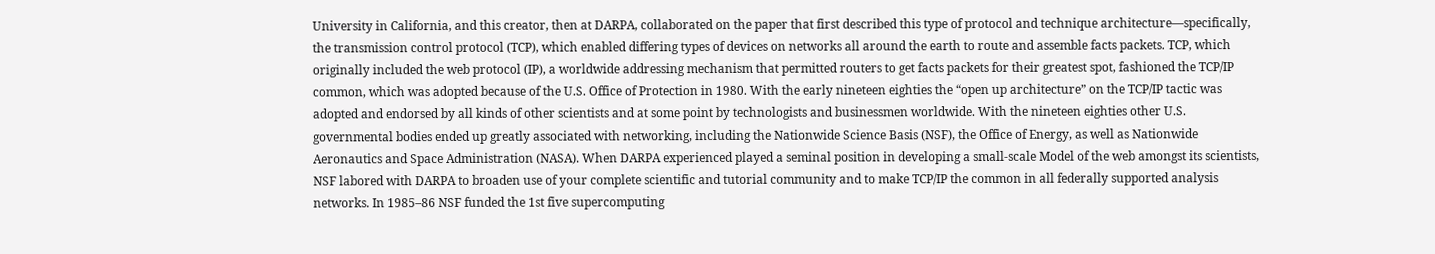University in California, and this creator, then at DARPA, collaborated on the paper that first described this type of protocol and technique architecture—specifically, the transmission control protocol (TCP), which enabled differing types of devices on networks all around the earth to route and assemble facts packets. TCP, which originally included the web protocol (IP), a worldwide addressing mechanism that permitted routers to get facts packets for their greatest spot, fashioned the TCP/IP common, which was adopted because of the U.S. Office of Protection in 1980. With the early nineteen eighties the “open up architecture” on the TCP/IP tactic was adopted and endorsed by all kinds of other scientists and at some point by technologists and businessmen worldwide. With the nineteen eighties other U.S. governmental bodies ended up greatly associated with networking, including the Nationwide Science Basis (NSF), the Office of Energy, as well as Nationwide Aeronautics and Space Administration (NASA). When DARPA experienced played a seminal position in developing a small-scale Model of the web amongst its scientists, NSF labored with DARPA to broaden use of your complete scientific and tutorial community and to make TCP/IP the common in all federally supported analysis networks. In 1985–86 NSF funded the 1st five supercomputing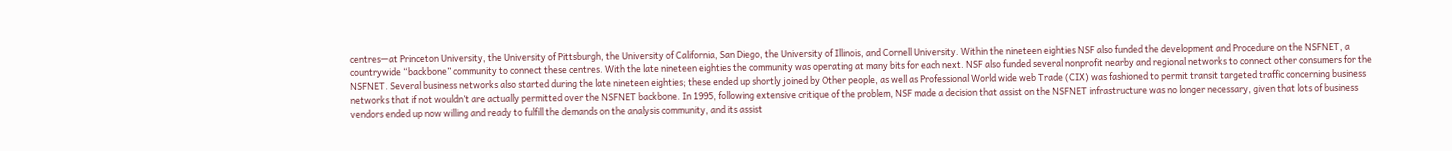centres—at Princeton University, the University of Pittsburgh, the University of California, San Diego, the University of Illinois, and Cornell University. Within the nineteen eighties NSF also funded the development and Procedure on the NSFNET, a countrywide “backbone” community to connect these centres. With the late nineteen eighties the community was operating at many bits for each next. NSF also funded several nonprofit nearby and regional networks to connect other consumers for the NSFNET. Several business networks also started during the late nineteen eighties; these ended up shortly joined by Other people, as well as Professional World wide web Trade (CIX) was fashioned to permit transit targeted traffic concerning business networks that if not wouldn’t are actually permitted over the NSFNET backbone. In 1995, following extensive critique of the problem, NSF made a decision that assist on the NSFNET infrastructure was no longer necessary, given that lots of business vendors ended up now willing and ready to fulfill the demands on the analysis community, and its assist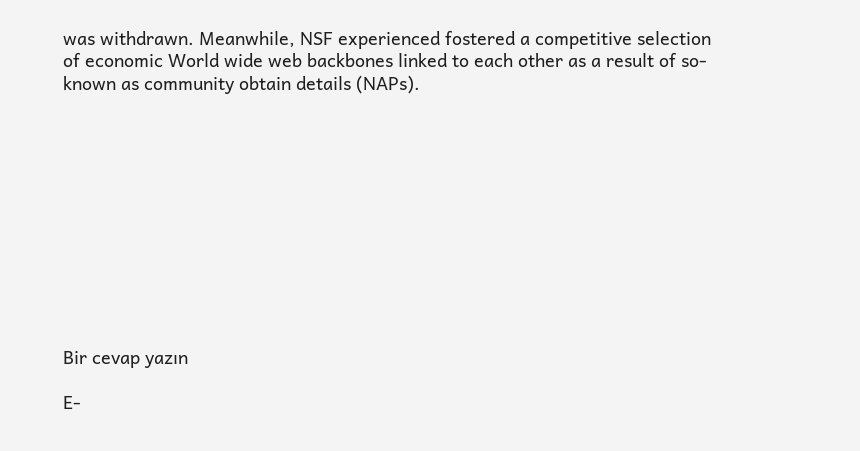was withdrawn. Meanwhile, NSF experienced fostered a competitive selection of economic World wide web backbones linked to each other as a result of so-known as community obtain details (NAPs).











Bir cevap yazın

E-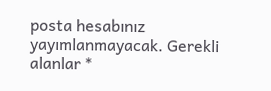posta hesabınız yayımlanmayacak. Gerekli alanlar *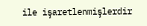ile işaretlenmişlerdir